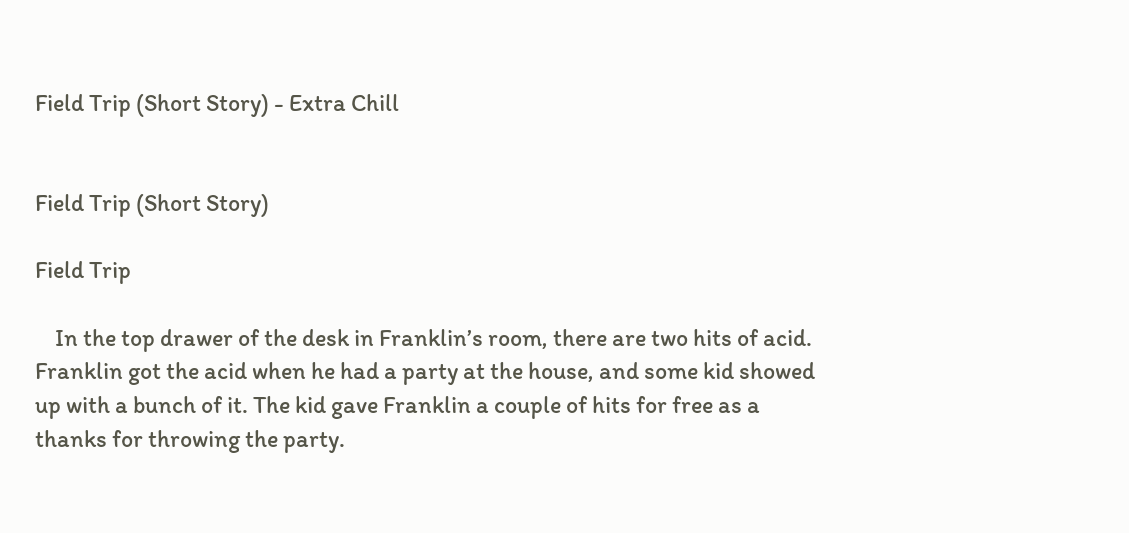Field Trip (Short Story) - Extra Chill


Field Trip (Short Story)

Field Trip

    In the top drawer of the desk in Franklin’s room, there are two hits of acid. Franklin got the acid when he had a party at the house, and some kid showed up with a bunch of it. The kid gave Franklin a couple of hits for free as a thanks for throwing the party.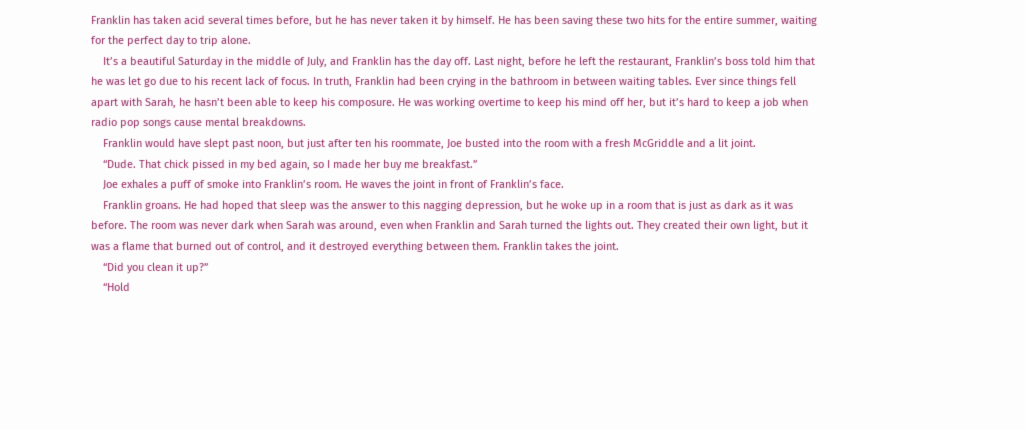Franklin has taken acid several times before, but he has never taken it by himself. He has been saving these two hits for the entire summer, waiting for the perfect day to trip alone.
    It’s a beautiful Saturday in the middle of July, and Franklin has the day off. Last night, before he left the restaurant, Franklin’s boss told him that he was let go due to his recent lack of focus. In truth, Franklin had been crying in the bathroom in between waiting tables. Ever since things fell apart with Sarah, he hasn’t been able to keep his composure. He was working overtime to keep his mind off her, but it’s hard to keep a job when radio pop songs cause mental breakdowns.
    Franklin would have slept past noon, but just after ten his roommate, Joe busted into the room with a fresh McGriddle and a lit joint.
    “Dude. That chick pissed in my bed again, so I made her buy me breakfast.”
    Joe exhales a puff of smoke into Franklin’s room. He waves the joint in front of Franklin’s face.
    Franklin groans. He had hoped that sleep was the answer to this nagging depression, but he woke up in a room that is just as dark as it was before. The room was never dark when Sarah was around, even when Franklin and Sarah turned the lights out. They created their own light, but it was a flame that burned out of control, and it destroyed everything between them. Franklin takes the joint.
    “Did you clean it up?”
    “Hold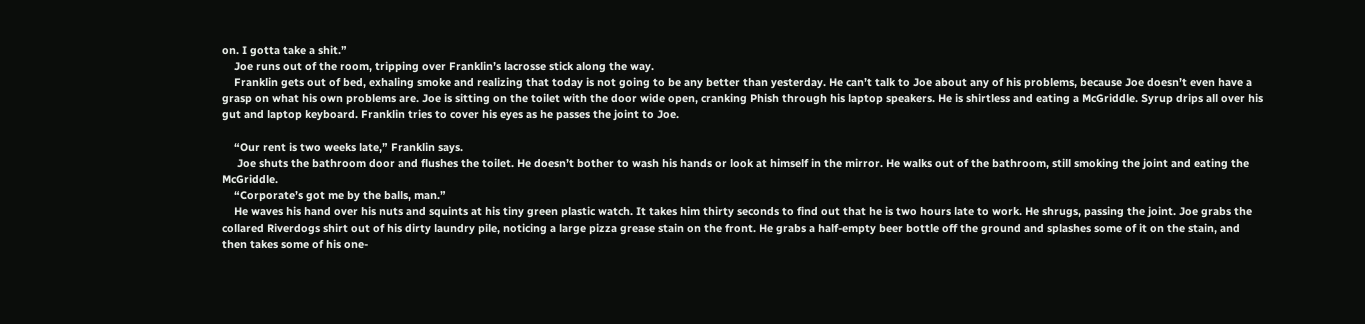on. I gotta take a shit.”
    Joe runs out of the room, tripping over Franklin’s lacrosse stick along the way.
    Franklin gets out of bed, exhaling smoke and realizing that today is not going to be any better than yesterday. He can’t talk to Joe about any of his problems, because Joe doesn’t even have a grasp on what his own problems are. Joe is sitting on the toilet with the door wide open, cranking Phish through his laptop speakers. He is shirtless and eating a McGriddle. Syrup drips all over his gut and laptop keyboard. Franklin tries to cover his eyes as he passes the joint to Joe.

    “Our rent is two weeks late,” Franklin says.
     Joe shuts the bathroom door and flushes the toilet. He doesn’t bother to wash his hands or look at himself in the mirror. He walks out of the bathroom, still smoking the joint and eating the McGriddle.
    “Corporate’s got me by the balls, man.”
    He waves his hand over his nuts and squints at his tiny green plastic watch. It takes him thirty seconds to find out that he is two hours late to work. He shrugs, passing the joint. Joe grabs the collared Riverdogs shirt out of his dirty laundry pile, noticing a large pizza grease stain on the front. He grabs a half-empty beer bottle off the ground and splashes some of it on the stain, and then takes some of his one-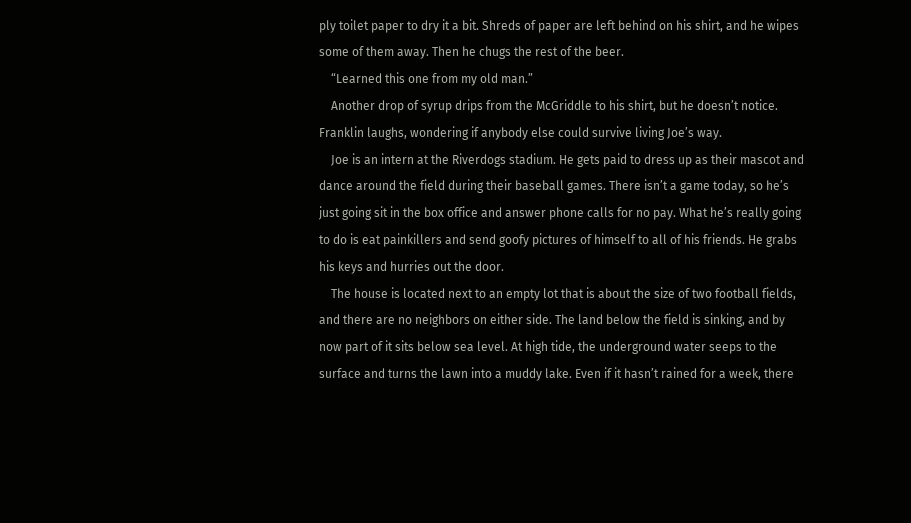ply toilet paper to dry it a bit. Shreds of paper are left behind on his shirt, and he wipes some of them away. Then he chugs the rest of the beer.
    “Learned this one from my old man.”
    Another drop of syrup drips from the McGriddle to his shirt, but he doesn’t notice. Franklin laughs, wondering if anybody else could survive living Joe’s way.
    Joe is an intern at the Riverdogs stadium. He gets paid to dress up as their mascot and dance around the field during their baseball games. There isn’t a game today, so he’s just going sit in the box office and answer phone calls for no pay. What he’s really going to do is eat painkillers and send goofy pictures of himself to all of his friends. He grabs his keys and hurries out the door.
    The house is located next to an empty lot that is about the size of two football fields, and there are no neighbors on either side. The land below the field is sinking, and by now part of it sits below sea level. At high tide, the underground water seeps to the surface and turns the lawn into a muddy lake. Even if it hasn’t rained for a week, there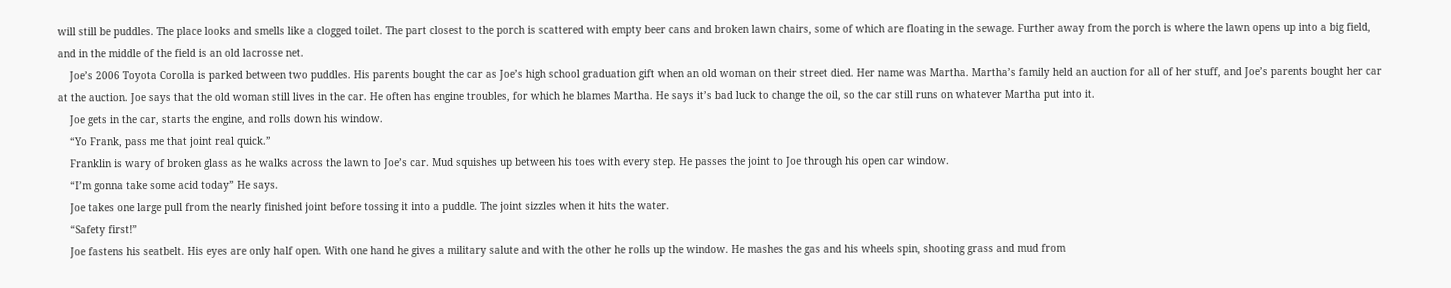will still be puddles. The place looks and smells like a clogged toilet. The part closest to the porch is scattered with empty beer cans and broken lawn chairs, some of which are floating in the sewage. Further away from the porch is where the lawn opens up into a big field, and in the middle of the field is an old lacrosse net.
    Joe’s 2006 Toyota Corolla is parked between two puddles. His parents bought the car as Joe’s high school graduation gift when an old woman on their street died. Her name was Martha. Martha’s family held an auction for all of her stuff, and Joe’s parents bought her car at the auction. Joe says that the old woman still lives in the car. He often has engine troubles, for which he blames Martha. He says it’s bad luck to change the oil, so the car still runs on whatever Martha put into it.
    Joe gets in the car, starts the engine, and rolls down his window.
    “Yo Frank, pass me that joint real quick.”
    Franklin is wary of broken glass as he walks across the lawn to Joe’s car. Mud squishes up between his toes with every step. He passes the joint to Joe through his open car window.
    “I’m gonna take some acid today” He says.
    Joe takes one large pull from the nearly finished joint before tossing it into a puddle. The joint sizzles when it hits the water.
    “Safety first!”
    Joe fastens his seatbelt. His eyes are only half open. With one hand he gives a military salute and with the other he rolls up the window. He mashes the gas and his wheels spin, shooting grass and mud from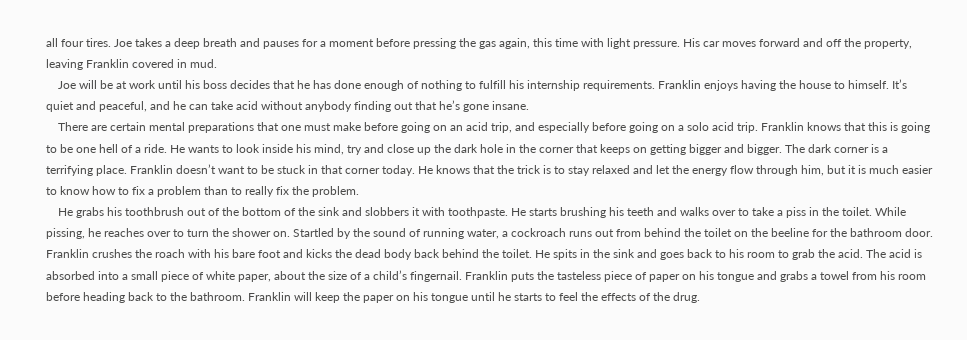all four tires. Joe takes a deep breath and pauses for a moment before pressing the gas again, this time with light pressure. His car moves forward and off the property, leaving Franklin covered in mud.
    Joe will be at work until his boss decides that he has done enough of nothing to fulfill his internship requirements. Franklin enjoys having the house to himself. It’s quiet and peaceful, and he can take acid without anybody finding out that he’s gone insane.
    There are certain mental preparations that one must make before going on an acid trip, and especially before going on a solo acid trip. Franklin knows that this is going to be one hell of a ride. He wants to look inside his mind, try and close up the dark hole in the corner that keeps on getting bigger and bigger. The dark corner is a terrifying place. Franklin doesn’t want to be stuck in that corner today. He knows that the trick is to stay relaxed and let the energy flow through him, but it is much easier to know how to fix a problem than to really fix the problem.
    He grabs his toothbrush out of the bottom of the sink and slobbers it with toothpaste. He starts brushing his teeth and walks over to take a piss in the toilet. While pissing, he reaches over to turn the shower on. Startled by the sound of running water, a cockroach runs out from behind the toilet on the beeline for the bathroom door. Franklin crushes the roach with his bare foot and kicks the dead body back behind the toilet. He spits in the sink and goes back to his room to grab the acid. The acid is absorbed into a small piece of white paper, about the size of a child’s fingernail. Franklin puts the tasteless piece of paper on his tongue and grabs a towel from his room before heading back to the bathroom. Franklin will keep the paper on his tongue until he starts to feel the effects of the drug.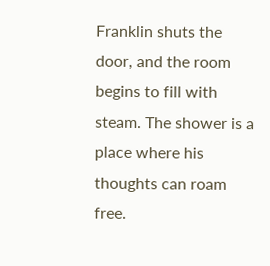Franklin shuts the door, and the room begins to fill with steam. The shower is a place where his thoughts can roam free.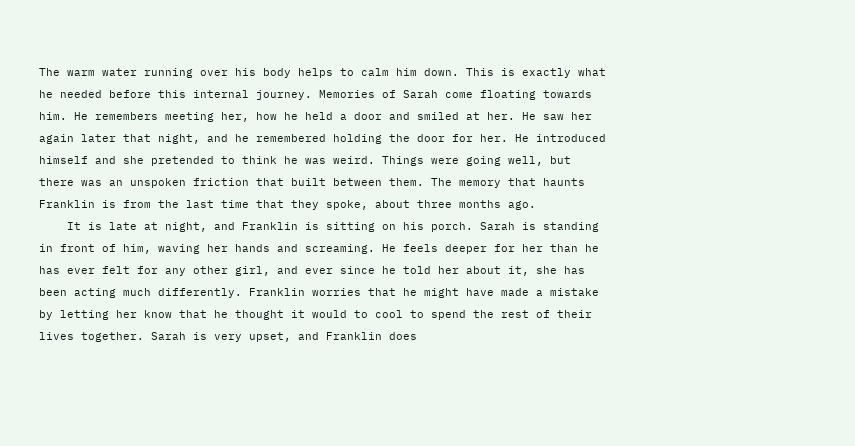The warm water running over his body helps to calm him down. This is exactly what he needed before this internal journey. Memories of Sarah come floating towards him. He remembers meeting her, how he held a door and smiled at her. He saw her again later that night, and he remembered holding the door for her. He introduced himself and she pretended to think he was weird. Things were going well, but there was an unspoken friction that built between them. The memory that haunts Franklin is from the last time that they spoke, about three months ago.
    It is late at night, and Franklin is sitting on his porch. Sarah is standing in front of him, waving her hands and screaming. He feels deeper for her than he has ever felt for any other girl, and ever since he told her about it, she has been acting much differently. Franklin worries that he might have made a mistake by letting her know that he thought it would to cool to spend the rest of their lives together. Sarah is very upset, and Franklin does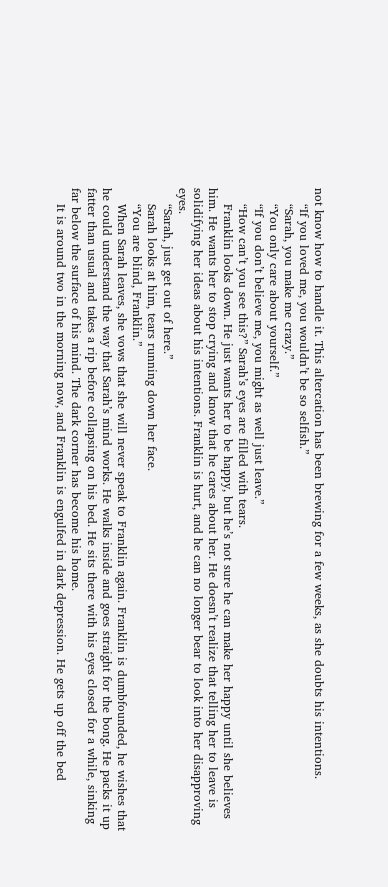not know how to handle it. This altercation has been brewing for a few weeks, as she doubts his intentions.
    “If you loved me, you wouldn’t be so selfish.”
    “Sarah, you make me crazy.”
    “You only care about yourself.”
    “If you don’t believe me, you might as well just leave.”
    “How can’t you see this?” Sarah’s eyes are filled with tears.
    Franklin looks down. He just wants her to be happy, but he’s not sure he can make her happy until she believes him. He wants her to stop crying and know that he cares about her. He doesn’t realize that telling her to leave is solidifying her ideas about his intentions. Franklin is hurt, and he can no longer bear to look into her disapproving eyes.
    “Sarah, just get out of here.”
    Sarah looks at him, tears running down her face.
    “You are blind, Franklin.”
    When Sarah leaves, she vows that she will never speak to Franklin again. Franklin is dumbfounded, he wishes that he could understand the way that Sarah’s mind works. He walks inside and goes straight for the bong. He packs it up fatter than usual and takes a rip before collapsing on his bed. He sits there with his eyes closed for a while, sinking far below the surface of his mind. The dark corner has become his home.
    It is around two in the morning now, and Franklin is engulfed in dark depression. He gets up off the bed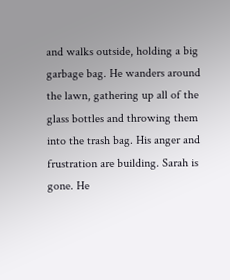and walks outside, holding a big garbage bag. He wanders around the lawn, gathering up all of the glass bottles and throwing them into the trash bag. His anger and frustration are building. Sarah is gone. He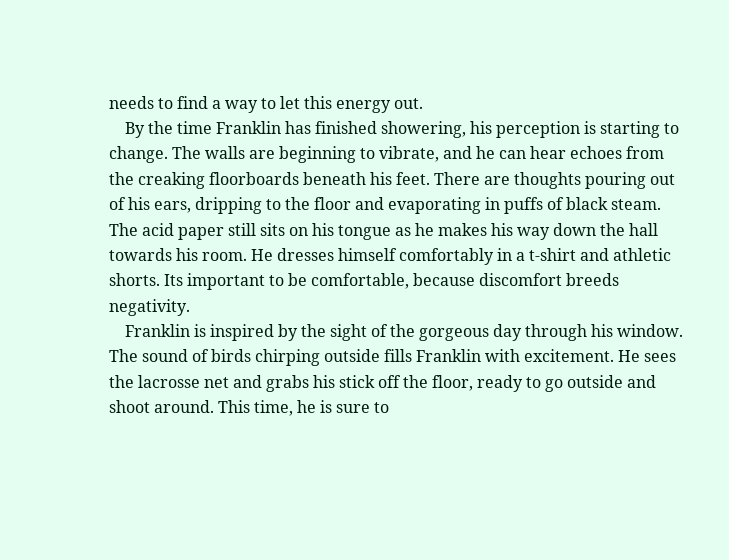needs to find a way to let this energy out.
    By the time Franklin has finished showering, his perception is starting to change. The walls are beginning to vibrate, and he can hear echoes from the creaking floorboards beneath his feet. There are thoughts pouring out of his ears, dripping to the floor and evaporating in puffs of black steam. The acid paper still sits on his tongue as he makes his way down the hall towards his room. He dresses himself comfortably in a t-shirt and athletic shorts. Its important to be comfortable, because discomfort breeds negativity.
    Franklin is inspired by the sight of the gorgeous day through his window. The sound of birds chirping outside fills Franklin with excitement. He sees the lacrosse net and grabs his stick off the floor, ready to go outside and shoot around. This time, he is sure to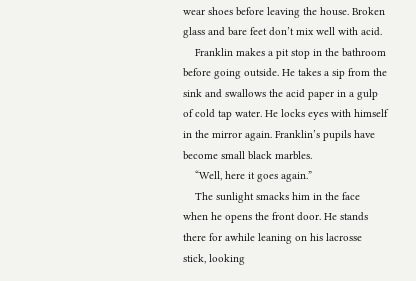wear shoes before leaving the house. Broken glass and bare feet don’t mix well with acid.
    Franklin makes a pit stop in the bathroom before going outside. He takes a sip from the sink and swallows the acid paper in a gulp of cold tap water. He locks eyes with himself in the mirror again. Franklin’s pupils have become small black marbles.
    “Well, here it goes again.”
    The sunlight smacks him in the face when he opens the front door. He stands there for awhile leaning on his lacrosse stick, looking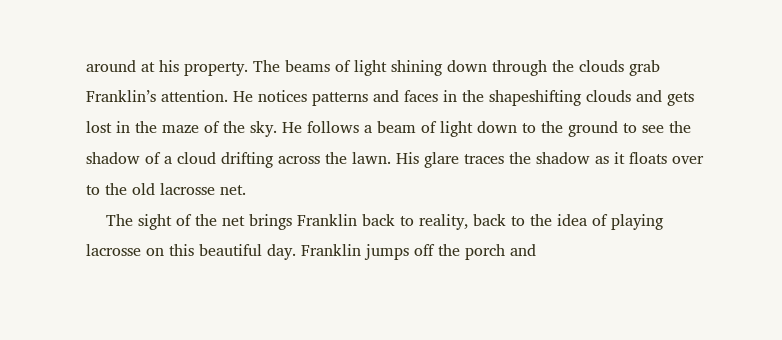around at his property. The beams of light shining down through the clouds grab Franklin’s attention. He notices patterns and faces in the shapeshifting clouds and gets lost in the maze of the sky. He follows a beam of light down to the ground to see the shadow of a cloud drifting across the lawn. His glare traces the shadow as it floats over to the old lacrosse net.
    The sight of the net brings Franklin back to reality, back to the idea of playing lacrosse on this beautiful day. Franklin jumps off the porch and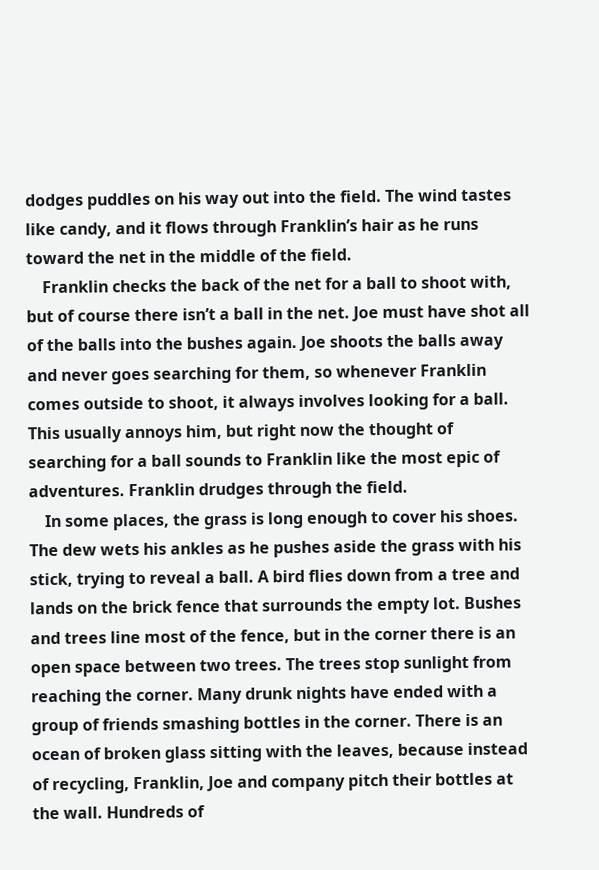dodges puddles on his way out into the field. The wind tastes like candy, and it flows through Franklin’s hair as he runs toward the net in the middle of the field.
    Franklin checks the back of the net for a ball to shoot with, but of course there isn’t a ball in the net. Joe must have shot all of the balls into the bushes again. Joe shoots the balls away and never goes searching for them, so whenever Franklin comes outside to shoot, it always involves looking for a ball. This usually annoys him, but right now the thought of searching for a ball sounds to Franklin like the most epic of adventures. Franklin drudges through the field.
    In some places, the grass is long enough to cover his shoes. The dew wets his ankles as he pushes aside the grass with his stick, trying to reveal a ball. A bird flies down from a tree and lands on the brick fence that surrounds the empty lot. Bushes and trees line most of the fence, but in the corner there is an open space between two trees. The trees stop sunlight from reaching the corner. Many drunk nights have ended with a group of friends smashing bottles in the corner. There is an ocean of broken glass sitting with the leaves, because instead of recycling, Franklin, Joe and company pitch their bottles at the wall. Hundreds of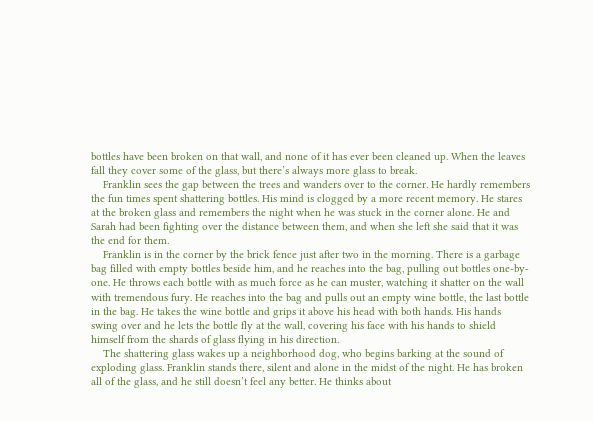bottles have been broken on that wall, and none of it has ever been cleaned up. When the leaves fall they cover some of the glass, but there’s always more glass to break.
    Franklin sees the gap between the trees and wanders over to the corner. He hardly remembers the fun times spent shattering bottles. His mind is clogged by a more recent memory. He stares at the broken glass and remembers the night when he was stuck in the corner alone. He and Sarah had been fighting over the distance between them, and when she left she said that it was the end for them.
    Franklin is in the corner by the brick fence just after two in the morning. There is a garbage bag filled with empty bottles beside him, and he reaches into the bag, pulling out bottles one-by-one. He throws each bottle with as much force as he can muster, watching it shatter on the wall with tremendous fury. He reaches into the bag and pulls out an empty wine bottle, the last bottle in the bag. He takes the wine bottle and grips it above his head with both hands. His hands swing over and he lets the bottle fly at the wall, covering his face with his hands to shield himself from the shards of glass flying in his direction.
    The shattering glass wakes up a neighborhood dog, who begins barking at the sound of exploding glass. Franklin stands there, silent and alone in the midst of the night. He has broken all of the glass, and he still doesn’t feel any better. He thinks about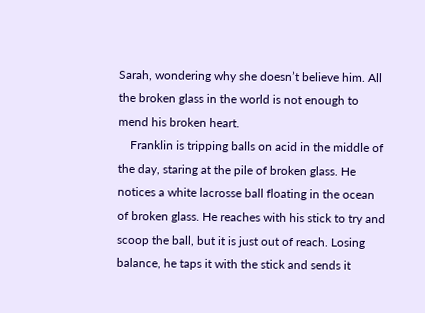Sarah, wondering why she doesn’t believe him. All the broken glass in the world is not enough to mend his broken heart.
    Franklin is tripping balls on acid in the middle of the day, staring at the pile of broken glass. He notices a white lacrosse ball floating in the ocean of broken glass. He reaches with his stick to try and scoop the ball, but it is just out of reach. Losing balance, he taps it with the stick and sends it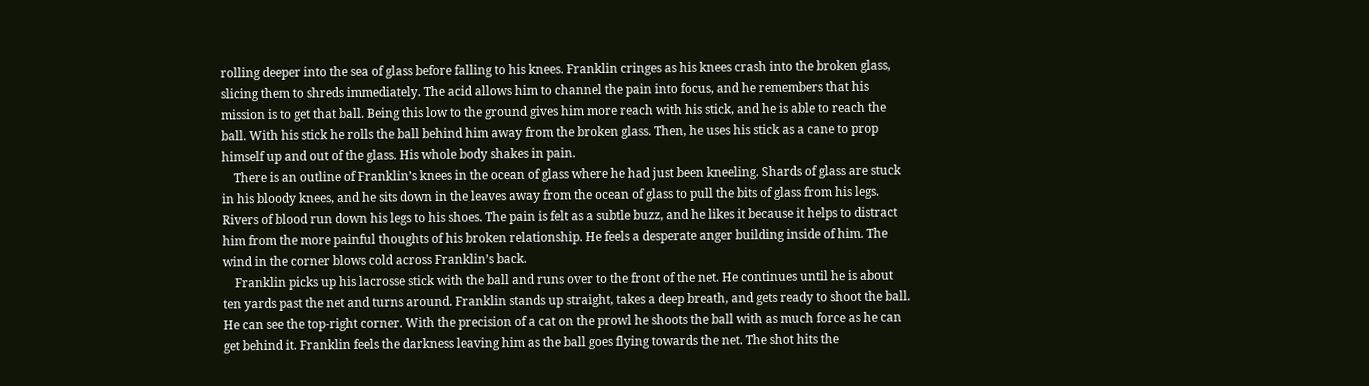rolling deeper into the sea of glass before falling to his knees. Franklin cringes as his knees crash into the broken glass, slicing them to shreds immediately. The acid allows him to channel the pain into focus, and he remembers that his mission is to get that ball. Being this low to the ground gives him more reach with his stick, and he is able to reach the ball. With his stick he rolls the ball behind him away from the broken glass. Then, he uses his stick as a cane to prop himself up and out of the glass. His whole body shakes in pain.
    There is an outline of Franklin’s knees in the ocean of glass where he had just been kneeling. Shards of glass are stuck in his bloody knees, and he sits down in the leaves away from the ocean of glass to pull the bits of glass from his legs. Rivers of blood run down his legs to his shoes. The pain is felt as a subtle buzz, and he likes it because it helps to distract him from the more painful thoughts of his broken relationship. He feels a desperate anger building inside of him. The wind in the corner blows cold across Franklin’s back.
    Franklin picks up his lacrosse stick with the ball and runs over to the front of the net. He continues until he is about ten yards past the net and turns around. Franklin stands up straight, takes a deep breath, and gets ready to shoot the ball. He can see the top-right corner. With the precision of a cat on the prowl he shoots the ball with as much force as he can get behind it. Franklin feels the darkness leaving him as the ball goes flying towards the net. The shot hits the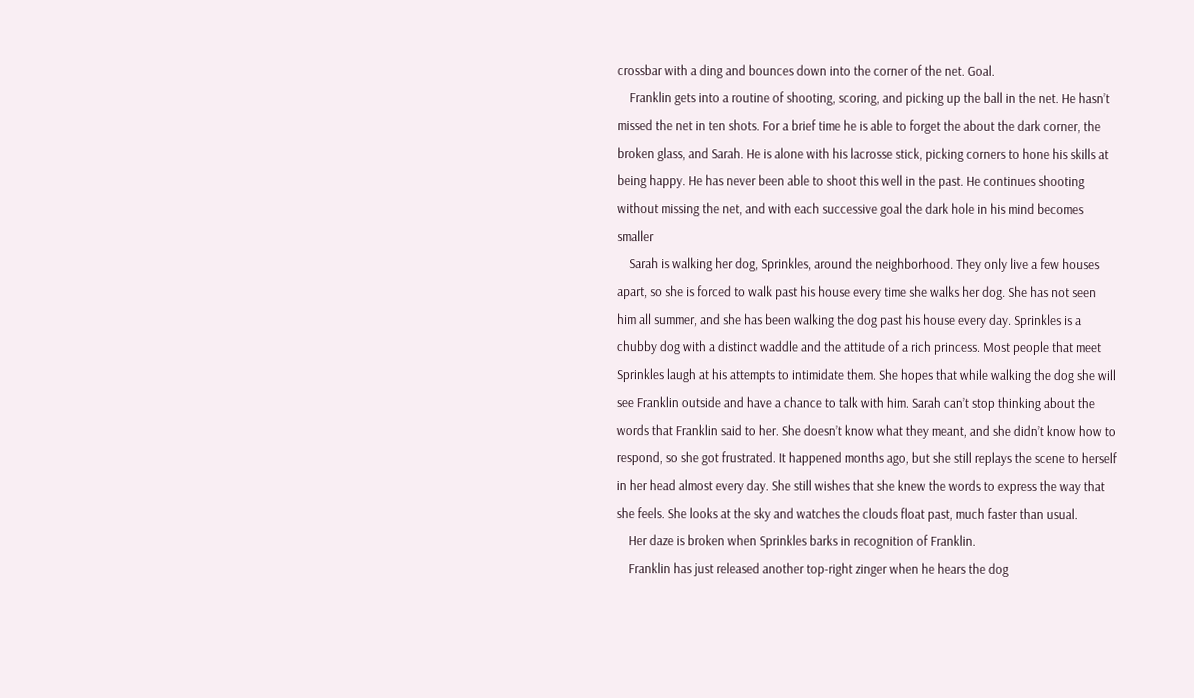crossbar with a ding and bounces down into the corner of the net. Goal.
    Franklin gets into a routine of shooting, scoring, and picking up the ball in the net. He hasn’t missed the net in ten shots. For a brief time he is able to forget the about the dark corner, the broken glass, and Sarah. He is alone with his lacrosse stick, picking corners to hone his skills at being happy. He has never been able to shoot this well in the past. He continues shooting without missing the net, and with each successive goal the dark hole in his mind becomes smaller
    Sarah is walking her dog, Sprinkles, around the neighborhood. They only live a few houses apart, so she is forced to walk past his house every time she walks her dog. She has not seen him all summer, and she has been walking the dog past his house every day. Sprinkles is a chubby dog with a distinct waddle and the attitude of a rich princess. Most people that meet Sprinkles laugh at his attempts to intimidate them. She hopes that while walking the dog she will see Franklin outside and have a chance to talk with him. Sarah can’t stop thinking about the words that Franklin said to her. She doesn’t know what they meant, and she didn’t know how to respond, so she got frustrated. It happened months ago, but she still replays the scene to herself in her head almost every day. She still wishes that she knew the words to express the way that she feels. She looks at the sky and watches the clouds float past, much faster than usual.
    Her daze is broken when Sprinkles barks in recognition of Franklin.
    Franklin has just released another top-right zinger when he hears the dog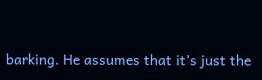barking. He assumes that it’s just the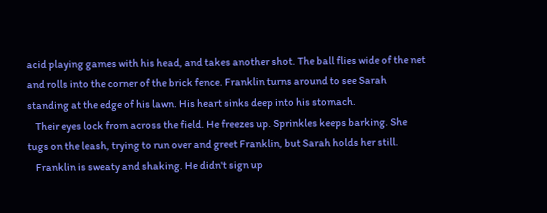acid playing games with his head, and takes another shot. The ball flies wide of the net and rolls into the corner of the brick fence. Franklin turns around to see Sarah standing at the edge of his lawn. His heart sinks deep into his stomach.
    Their eyes lock from across the field. He freezes up. Sprinkles keeps barking. She tugs on the leash, trying to run over and greet Franklin, but Sarah holds her still.
    Franklin is sweaty and shaking. He didn't sign up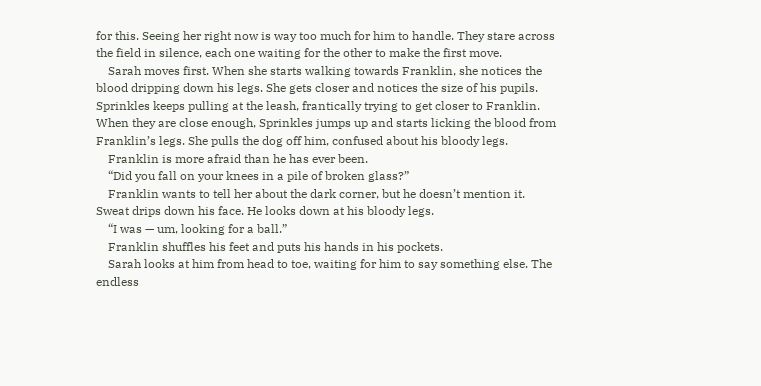for this. Seeing her right now is way too much for him to handle. They stare across the field in silence, each one waiting for the other to make the first move.
    Sarah moves first. When she starts walking towards Franklin, she notices the blood dripping down his legs. She gets closer and notices the size of his pupils. Sprinkles keeps pulling at the leash, frantically trying to get closer to Franklin. When they are close enough, Sprinkles jumps up and starts licking the blood from Franklin’s legs. She pulls the dog off him, confused about his bloody legs.
    Franklin is more afraid than he has ever been.
    “Did you fall on your knees in a pile of broken glass?”
    Franklin wants to tell her about the dark corner, but he doesn’t mention it. Sweat drips down his face. He looks down at his bloody legs.
    “I was — um, looking for a ball.”
    Franklin shuffles his feet and puts his hands in his pockets.
    Sarah looks at him from head to toe, waiting for him to say something else. The endless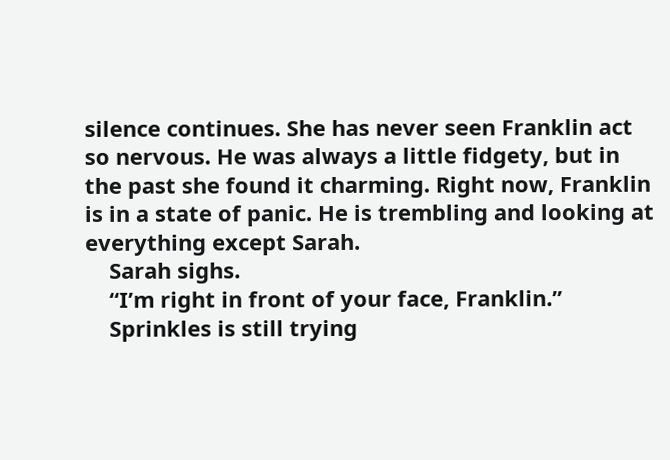silence continues. She has never seen Franklin act so nervous. He was always a little fidgety, but in the past she found it charming. Right now, Franklin is in a state of panic. He is trembling and looking at everything except Sarah.
    Sarah sighs.
    “I’m right in front of your face, Franklin.”
    Sprinkles is still trying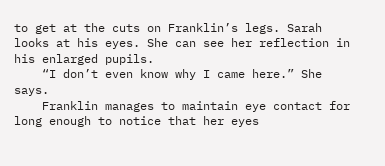to get at the cuts on Franklin’s legs. Sarah looks at his eyes. She can see her reflection in his enlarged pupils.
    “I don’t even know why I came here.” She says.
    Franklin manages to maintain eye contact for long enough to notice that her eyes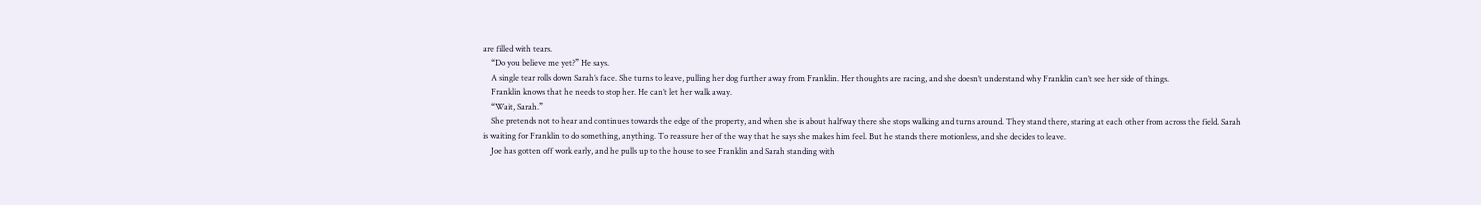are filled with tears.
    “Do you believe me yet?” He says.
    A single tear rolls down Sarah’s face. She turns to leave, pulling her dog further away from Franklin. Her thoughts are racing, and she doesn’t understand why Franklin can’t see her side of things.
    Franklin knows that he needs to stop her. He can’t let her walk away.
    “Wait, Sarah.”
    She pretends not to hear and continues towards the edge of the property, and when she is about halfway there she stops walking and turns around. They stand there, staring at each other from across the field. Sarah is waiting for Franklin to do something, anything. To reassure her of the way that he says she makes him feel. But he stands there motionless, and she decides to leave.
    Joe has gotten off work early, and he pulls up to the house to see Franklin and Sarah standing with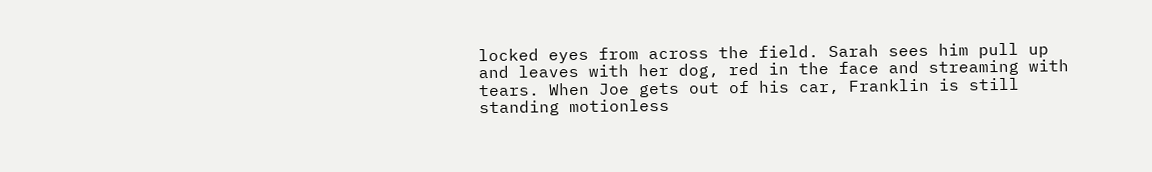locked eyes from across the field. Sarah sees him pull up and leaves with her dog, red in the face and streaming with tears. When Joe gets out of his car, Franklin is still standing motionless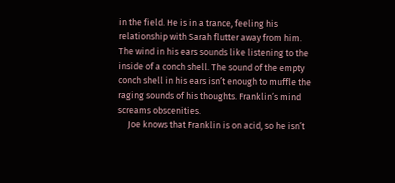in the field. He is in a trance, feeling his relationship with Sarah flutter away from him. The wind in his ears sounds like listening to the inside of a conch shell. The sound of the empty conch shell in his ears isn’t enough to muffle the raging sounds of his thoughts. Franklin’s mind screams obscenities.
     Joe knows that Franklin is on acid, so he isn’t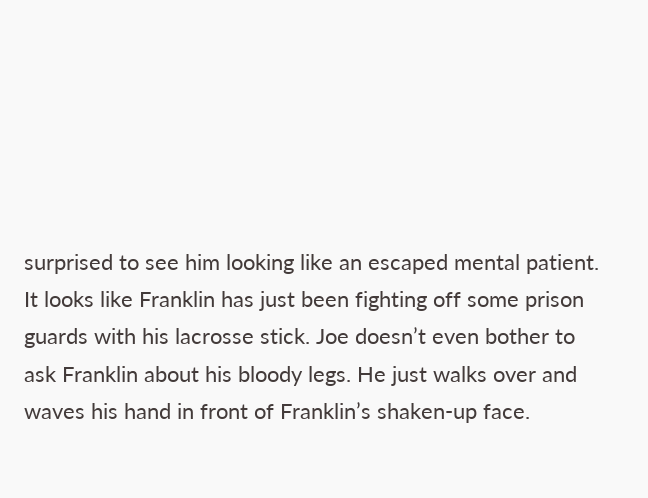surprised to see him looking like an escaped mental patient. It looks like Franklin has just been fighting off some prison guards with his lacrosse stick. Joe doesn’t even bother to ask Franklin about his bloody legs. He just walks over and waves his hand in front of Franklin’s shaken-up face.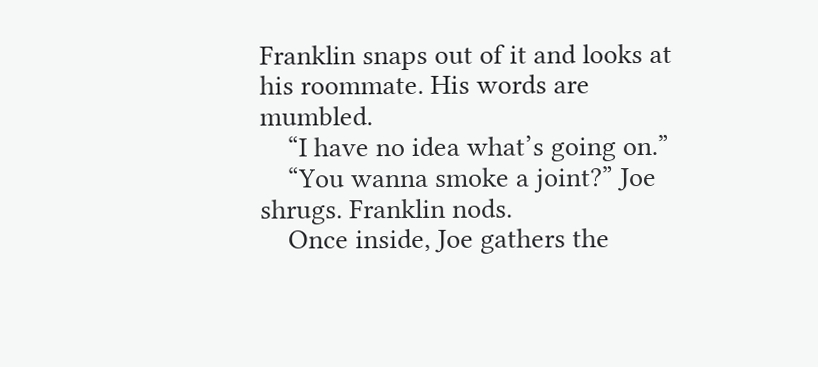Franklin snaps out of it and looks at his roommate. His words are mumbled.
    “I have no idea what’s going on.”
    “You wanna smoke a joint?” Joe shrugs. Franklin nods.
    Once inside, Joe gathers the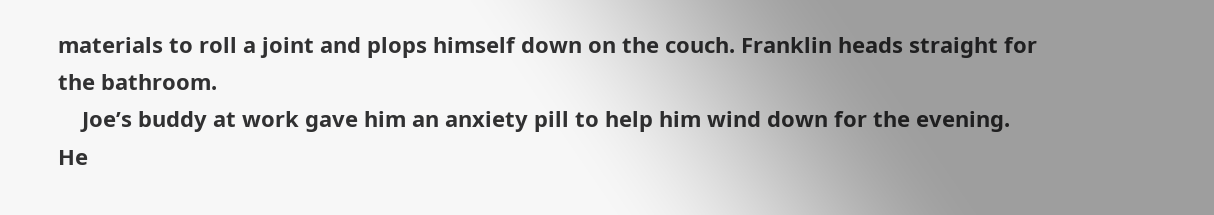materials to roll a joint and plops himself down on the couch. Franklin heads straight for the bathroom.
    Joe’s buddy at work gave him an anxiety pill to help him wind down for the evening. He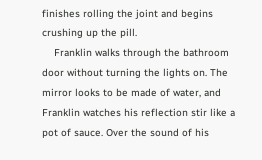finishes rolling the joint and begins crushing up the pill.
    Franklin walks through the bathroom door without turning the lights on. The mirror looks to be made of water, and Franklin watches his reflection stir like a pot of sauce. Over the sound of his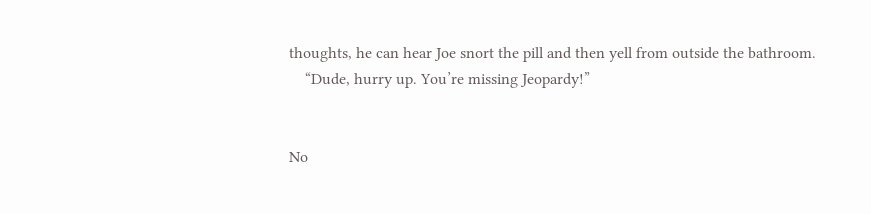thoughts, he can hear Joe snort the pill and then yell from outside the bathroom.
    “Dude, hurry up. You’re missing Jeopardy!”


No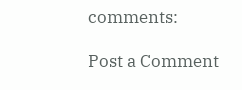comments:

Post a Comment